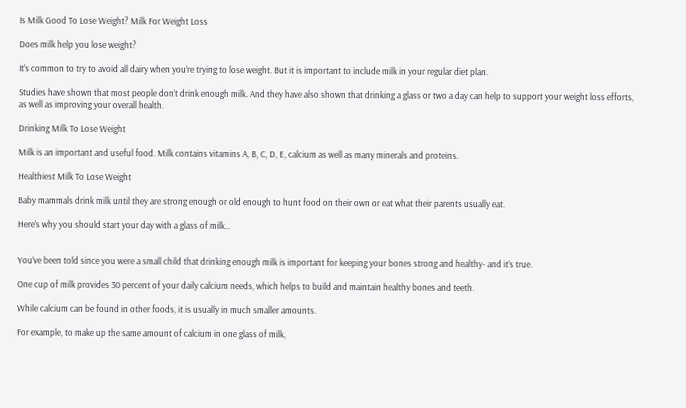Is Milk Good To Lose Weight? Milk For Weight Loss

Does milk help you lose weight?

It’s common to try to avoid all dairy when you’re trying to lose weight. But it is important to include milk in your regular diet plan.

Studies have shown that most people don’t drink enough milk. And they have also shown that drinking a glass or two a day can help to support your weight loss efforts, as well as improving your overall health.

Drinking Milk To Lose Weight

Milk is an important and useful food. Milk contains vitamins A, B, C, D, E, calcium as well as many minerals and proteins.

Healthiest Milk To Lose Weight

Baby mammals drink milk until they are strong enough or old enough to hunt food on their own or eat what their parents usually eat.

Here’s why you should start your day with a glass of milk…


You’ve been told since you were a small child that drinking enough milk is important for keeping your bones strong and healthy- and it’s true.

One cup of milk provides 30 percent of your daily calcium needs, which helps to build and maintain healthy bones and teeth.

While calcium can be found in other foods, it is usually in much smaller amounts.

For example, to make up the same amount of calcium in one glass of milk,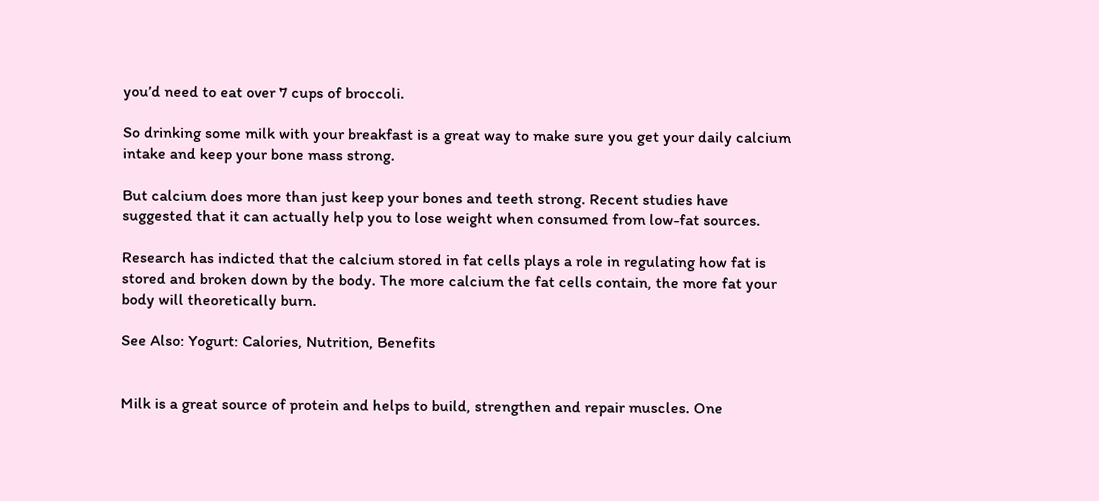you’d need to eat over 7 cups of broccoli.

So drinking some milk with your breakfast is a great way to make sure you get your daily calcium intake and keep your bone mass strong.

But calcium does more than just keep your bones and teeth strong. Recent studies have suggested that it can actually help you to lose weight when consumed from low-fat sources.

Research has indicted that the calcium stored in fat cells plays a role in regulating how fat is stored and broken down by the body. The more calcium the fat cells contain, the more fat your body will theoretically burn.

See Also: Yogurt: Calories, Nutrition, Benefits


Milk is a great source of protein and helps to build, strengthen and repair muscles. One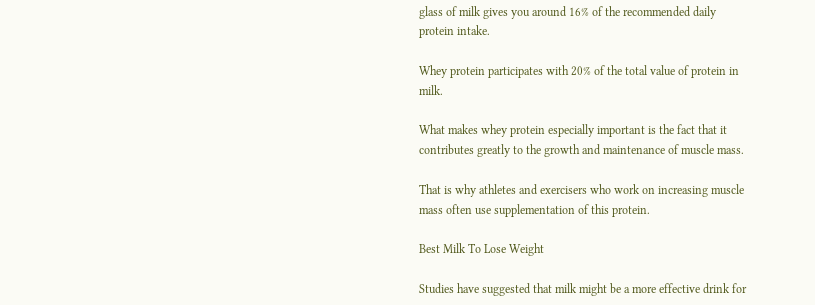glass of milk gives you around 16% of the recommended daily protein intake.

Whey protein participates with 20% of the total value of protein in milk.

What makes whey protein especially important is the fact that it contributes greatly to the growth and maintenance of muscle mass.

That is why athletes and exercisers who work on increasing muscle mass often use supplementation of this protein.

Best Milk To Lose Weight

Studies have suggested that milk might be a more effective drink for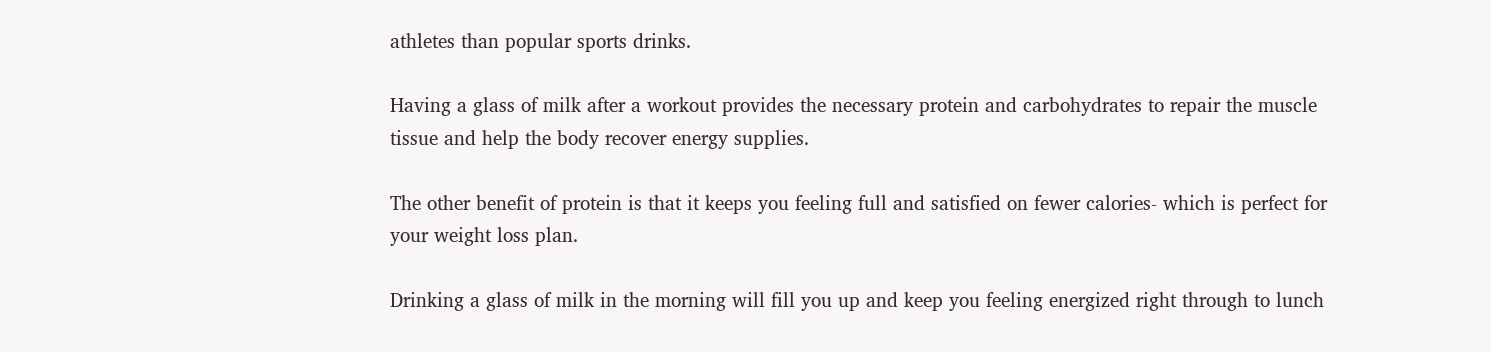athletes than popular sports drinks.

Having a glass of milk after a workout provides the necessary protein and carbohydrates to repair the muscle tissue and help the body recover energy supplies.

The other benefit of protein is that it keeps you feeling full and satisfied on fewer calories- which is perfect for your weight loss plan.

Drinking a glass of milk in the morning will fill you up and keep you feeling energized right through to lunch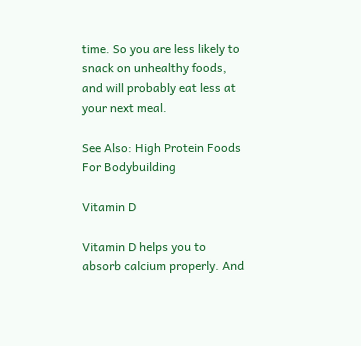time. So you are less likely to snack on unhealthy foods, and will probably eat less at your next meal.

See Also: High Protein Foods For Bodybuilding

Vitamin D

Vitamin D helps you to absorb calcium properly. And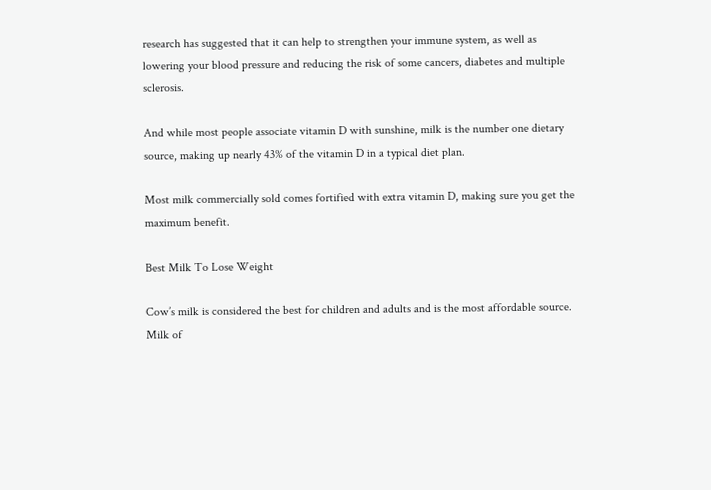research has suggested that it can help to strengthen your immune system, as well as lowering your blood pressure and reducing the risk of some cancers, diabetes and multiple sclerosis.

And while most people associate vitamin D with sunshine, milk is the number one dietary source, making up nearly 43% of the vitamin D in a typical diet plan.

Most milk commercially sold comes fortified with extra vitamin D, making sure you get the maximum benefit.

Best Milk To Lose Weight

Cow’s milk is considered the best for children and adults and is the most affordable source. Milk of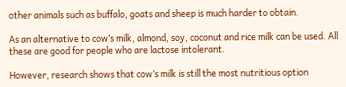other animals such as buffalo, goats and sheep is much harder to obtain.

As an alternative to cow’s milk, almond, soy, coconut and rice milk can be used. All these are good for people who are lactose intolerant.

However, research shows that cow’s milk is still the most nutritious option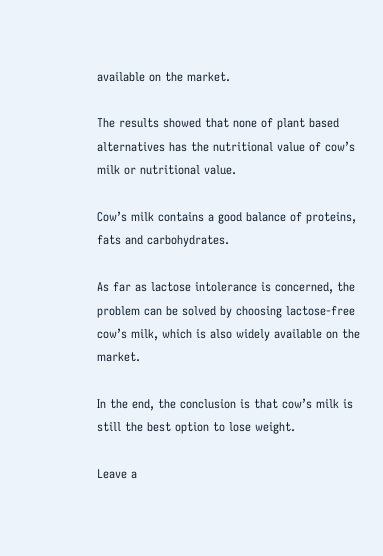available on the market.

The results showed that none of plant based alternatives has the nutritional value of cow’s milk or nutritional value.

Cow’s milk contains a good balance of proteins, fats and carbohydrates.

As far as lactose intolerance is concerned, the problem can be solved by choosing lactose-free cow’s milk, which is also widely available on the market.

In the end, the conclusion is that cow’s milk is still the best option to lose weight.

Leave a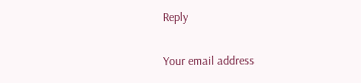Reply

Your email address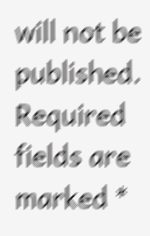will not be published. Required fields are marked *